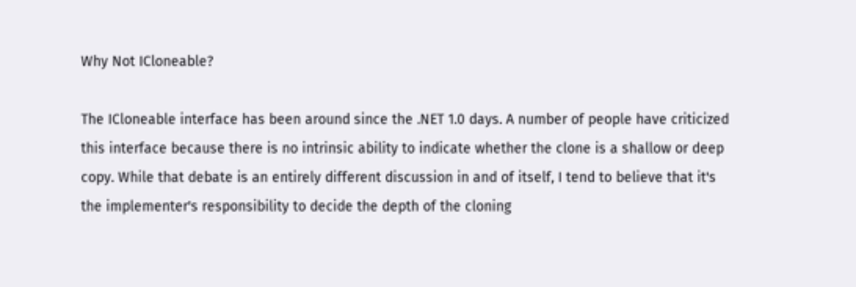Why Not ICloneable?

The ICloneable interface has been around since the .NET 1.0 days. A number of people have criticized this interface because there is no intrinsic ability to indicate whether the clone is a shallow or deep copy. While that debate is an entirely different discussion in and of itself, I tend to believe that it's the implementer's responsibility to decide the depth of the cloning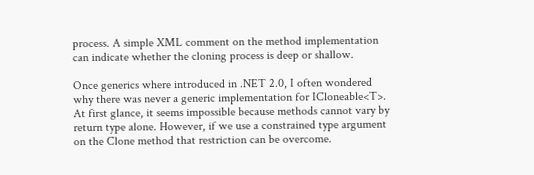process. A simple XML comment on the method implementation can indicate whether the cloning process is deep or shallow.

Once generics where introduced in .NET 2.0, I often wondered why there was never a generic implementation for ICloneable<T>. At first glance, it seems impossible because methods cannot vary by return type alone. However, if we use a constrained type argument on the Clone method that restriction can be overcome.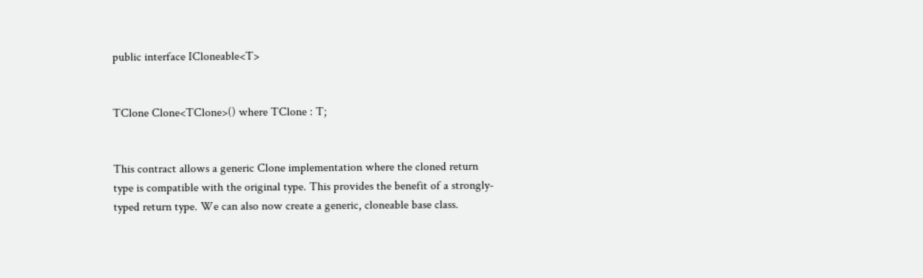public interface ICloneable<T>


TClone Clone<TClone>() where TClone : T;


This contract allows a generic Clone implementation where the cloned return type is compatible with the original type. This provides the benefit of a strongly-typed return type. We can also now create a generic, cloneable base class.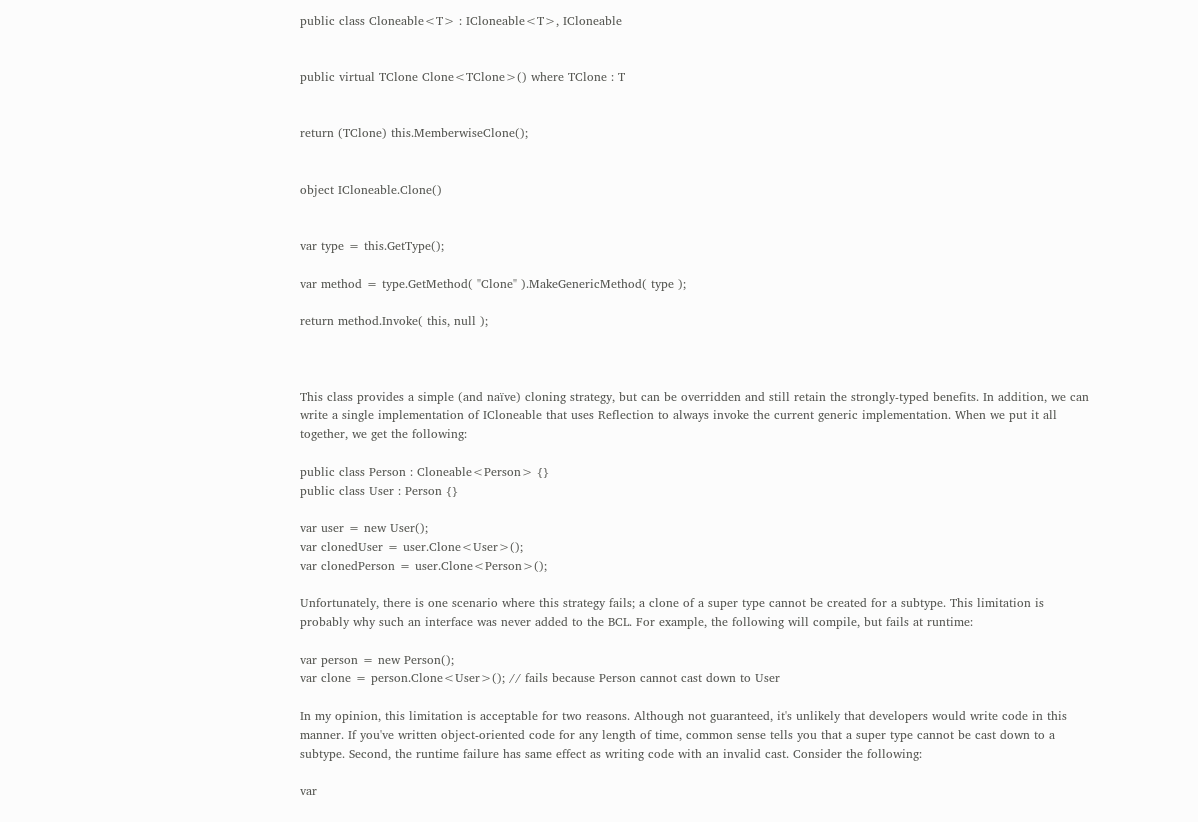public class Cloneable<T> : ICloneable<T>, ICloneable


public virtual TClone Clone<TClone>() where TClone : T


return (TClone) this.MemberwiseClone();


object ICloneable.Clone()


var type = this.GetType();

var method = type.GetMethod( "Clone" ).MakeGenericMethod( type );

return method.Invoke( this, null );



This class provides a simple (and naïve) cloning strategy, but can be overridden and still retain the strongly-typed benefits. In addition, we can write a single implementation of ICloneable that uses Reflection to always invoke the current generic implementation. When we put it all together, we get the following:

public class Person : Cloneable<Person> {}
public class User : Person {}

var user = new User();
var clonedUser = user.Clone<User>();
var clonedPerson = user.Clone<Person>();

Unfortunately, there is one scenario where this strategy fails; a clone of a super type cannot be created for a subtype. This limitation is probably why such an interface was never added to the BCL. For example, the following will compile, but fails at runtime:

var person = new Person();
var clone = person.Clone<User>(); // fails because Person cannot cast down to User

In my opinion, this limitation is acceptable for two reasons. Although not guaranteed, it's unlikely that developers would write code in this manner. If you've written object-oriented code for any length of time, common sense tells you that a super type cannot be cast down to a subtype. Second, the runtime failure has same effect as writing code with an invalid cast. Consider the following:

var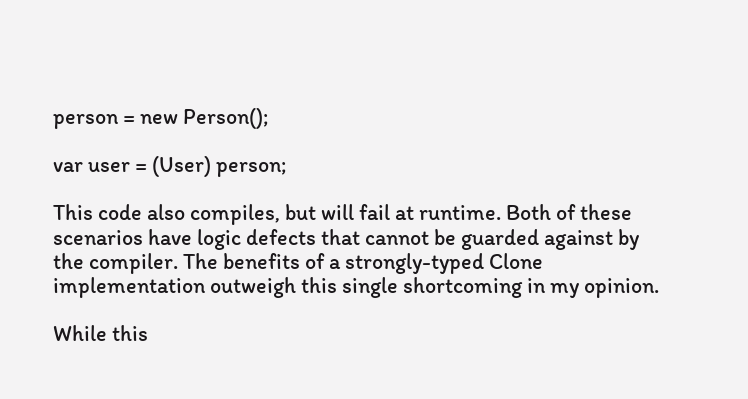person = new Person();

var user = (User) person;

This code also compiles, but will fail at runtime. Both of these scenarios have logic defects that cannot be guarded against by the compiler. The benefits of a strongly-typed Clone implementation outweigh this single shortcoming in my opinion.

While this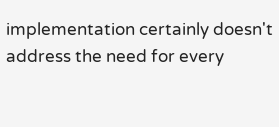implementation certainly doesn't address the need for every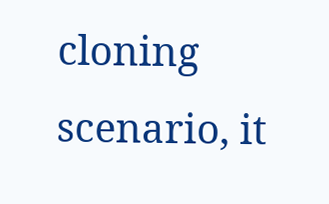cloning scenario, it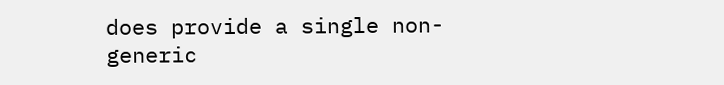does provide a single non-generic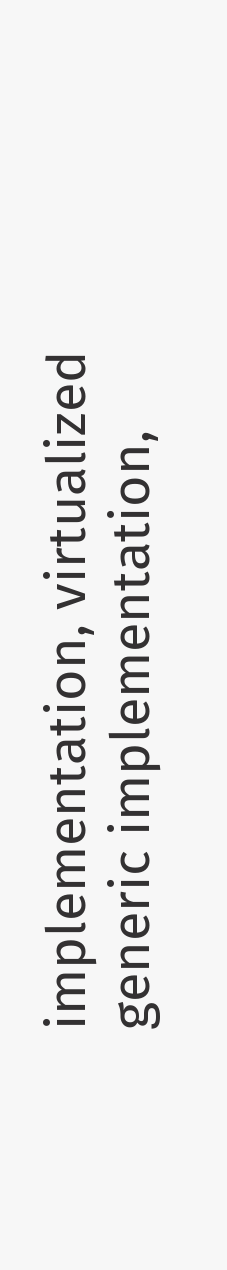implementation, virtualized generic implementation,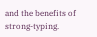and the benefits of strong-typing.